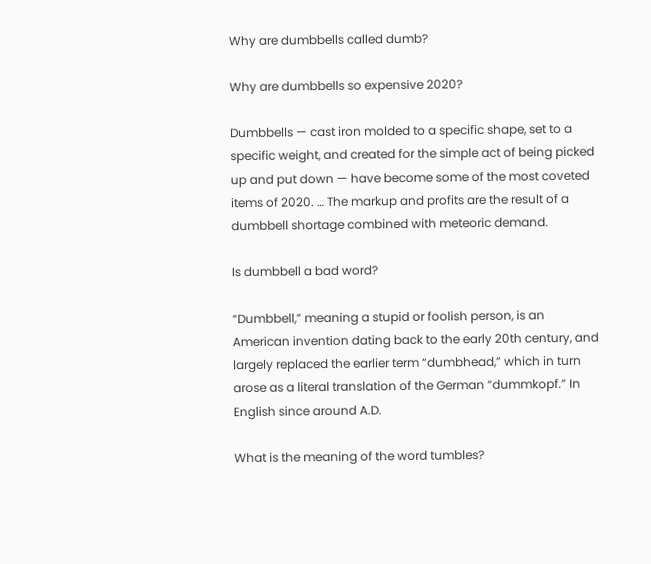Why are dumbbells called dumb?

Why are dumbbells so expensive 2020?

Dumbbells — cast iron molded to a specific shape, set to a specific weight, and created for the simple act of being picked up and put down — have become some of the most coveted items of 2020. … The markup and profits are the result of a dumbbell shortage combined with meteoric demand.

Is dumbbell a bad word?

“Dumbbell,” meaning a stupid or foolish person, is an American invention dating back to the early 20th century, and largely replaced the earlier term “dumbhead,” which in turn arose as a literal translation of the German “dummkopf.” In English since around A.D.

What is the meaning of the word tumbles?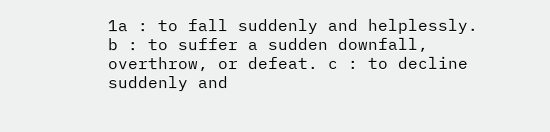1a : to fall suddenly and helplessly. b : to suffer a sudden downfall, overthrow, or defeat. c : to decline suddenly and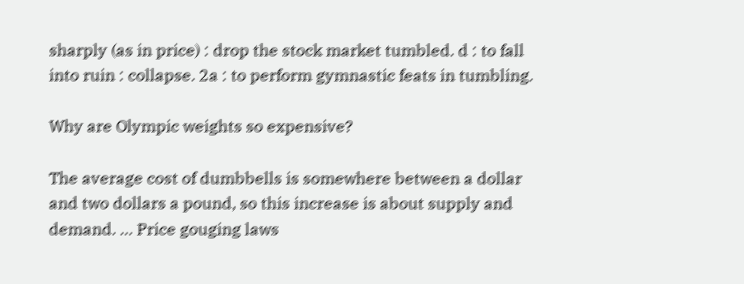sharply (as in price) : drop the stock market tumbled. d : to fall into ruin : collapse. 2a : to perform gymnastic feats in tumbling.

Why are Olympic weights so expensive?

The average cost of dumbbells is somewhere between a dollar and two dollars a pound, so this increase is about supply and demand. … Price gouging laws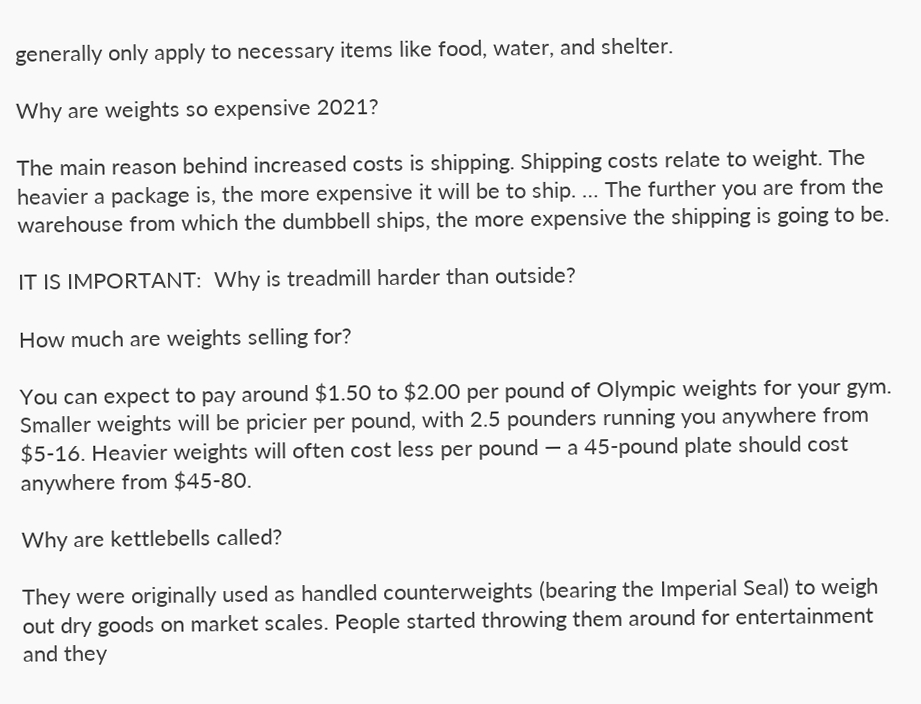generally only apply to necessary items like food, water, and shelter.

Why are weights so expensive 2021?

The main reason behind increased costs is shipping. Shipping costs relate to weight. The heavier a package is, the more expensive it will be to ship. … The further you are from the warehouse from which the dumbbell ships, the more expensive the shipping is going to be.

IT IS IMPORTANT:  Why is treadmill harder than outside?

How much are weights selling for?

You can expect to pay around $1.50 to $2.00 per pound of Olympic weights for your gym. Smaller weights will be pricier per pound, with 2.5 pounders running you anywhere from $5-16. Heavier weights will often cost less per pound — a 45-pound plate should cost anywhere from $45-80.

Why are kettlebells called?

They were originally used as handled counterweights (bearing the Imperial Seal) to weigh out dry goods on market scales. People started throwing them around for entertainment and they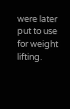were later put to use for weight lifting.